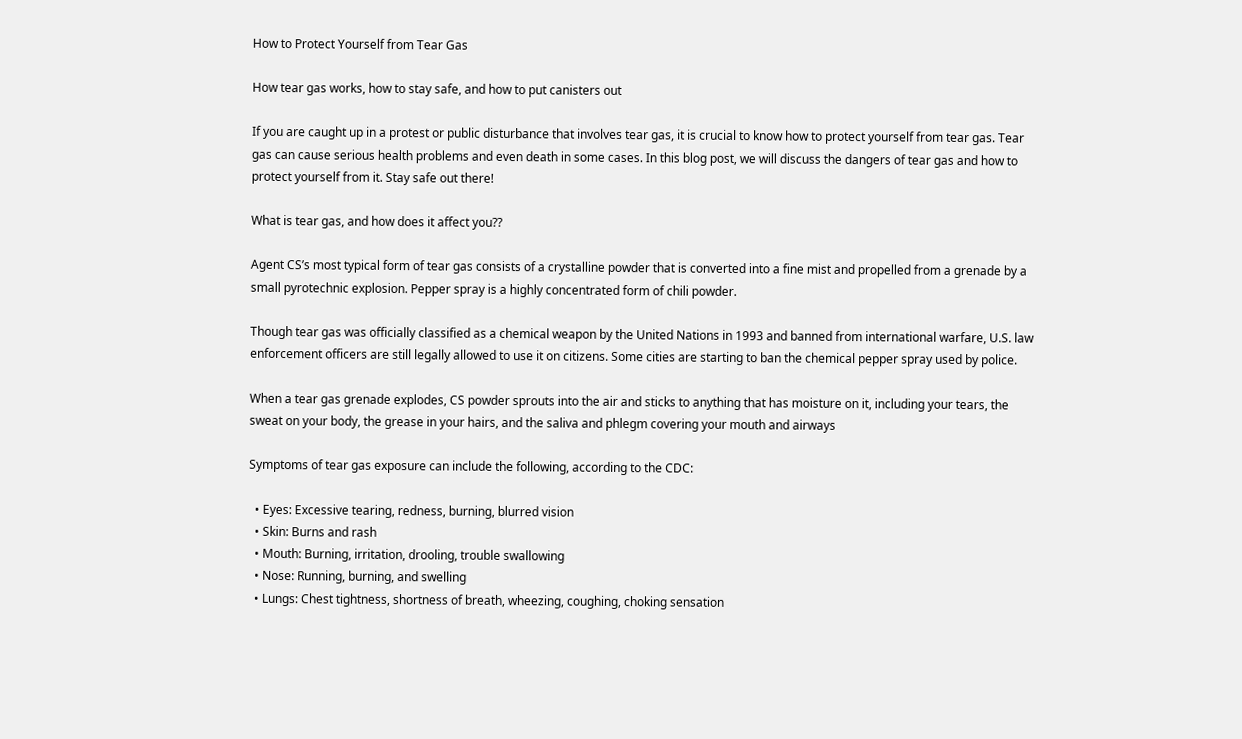How to Protect Yourself from Tear Gas

How tear gas works, how to stay safe, and how to put canisters out

If you are caught up in a protest or public disturbance that involves tear gas, it is crucial to know how to protect yourself from tear gas. Tear gas can cause serious health problems and even death in some cases. In this blog post, we will discuss the dangers of tear gas and how to protect yourself from it. Stay safe out there!

What is tear gas, and how does it affect you??

Agent CS’s most typical form of tear gas consists of a crystalline powder that is converted into a fine mist and propelled from a grenade by a small pyrotechnic explosion. Pepper spray is a highly concentrated form of chili powder.

Though tear gas was officially classified as a chemical weapon by the United Nations in 1993 and banned from international warfare, U.S. law enforcement officers are still legally allowed to use it on citizens. Some cities are starting to ban the chemical pepper spray used by police.

When a tear gas grenade explodes, CS powder sprouts into the air and sticks to anything that has moisture on it, including your tears, the sweat on your body, the grease in your hairs, and the saliva and phlegm covering your mouth and airways

Symptoms of tear gas exposure can include the following, according to the CDC:

  • Eyes: Excessive tearing, redness, burning, blurred vision
  • Skin: Burns and rash
  • Mouth: Burning, irritation, drooling, trouble swallowing
  • Nose: Running, burning, and swelling
  • Lungs: Chest tightness, shortness of breath, wheezing, coughing, choking sensation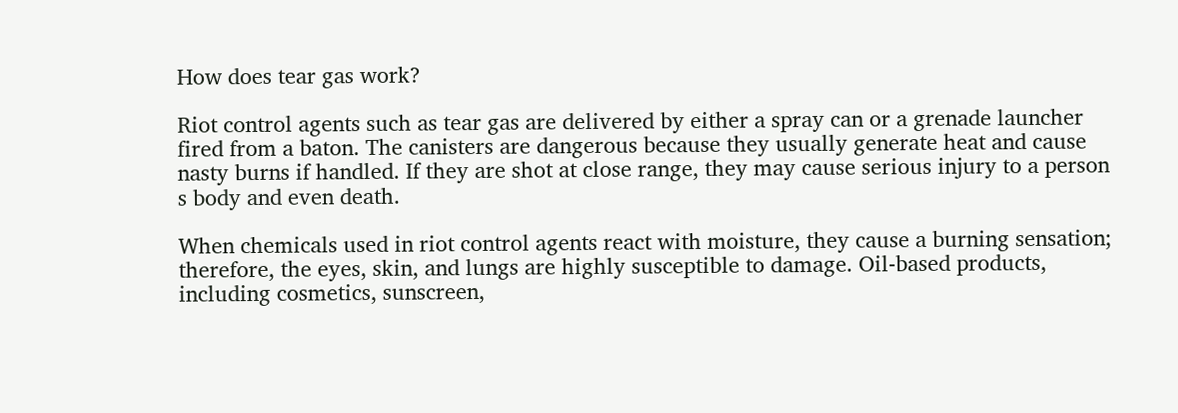How does tear gas work?

Riot control agents such as tear gas are delivered by either a spray can or a grenade launcher fired from a baton. The canisters are dangerous because they usually generate heat and cause nasty burns if handled. If they are shot at close range, they may cause serious injury to a person s body and even death.

When chemicals used in riot control agents react with moisture, they cause a burning sensation; therefore, the eyes, skin, and lungs are highly susceptible to damage. Oil-based products, including cosmetics, sunscreen,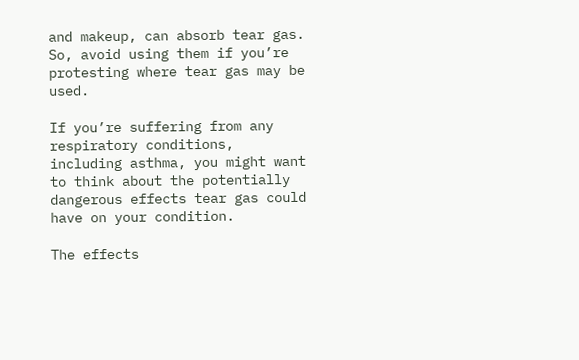and makeup, can absorb tear gas. So, avoid using them if you’re protesting where tear gas may be used.

If you’re suffering from any respiratory conditions, including asthma, you might want to think about the potentially dangerous effects tear gas could have on your condition.

The effects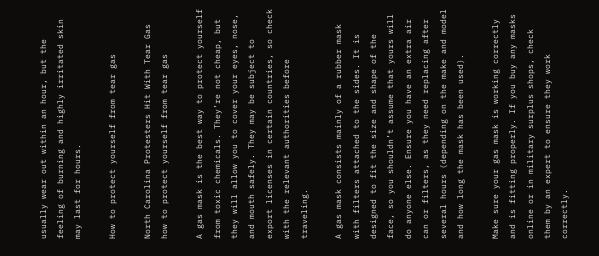usually wear out within an hour, but the feeling of burning and highly irritated skin may last for hours.

How to protect yourself from tear gas

North Carolina Protesters Hit With Tear Gas
how to protect yourself from tear gas

A gas mask is the best way to protect yourself from toxic chemicals. They’re not cheap, but they will allow you to cover your eyes, nose, and mouth safely. They may be subject to export licenses in certain countries, so check with the relevant authorities before traveling.

A gas mask consists mainly of a rubber mask with filters attached to the sides. It is designed to fit the size and shape of the face, so you shouldn’t assume that yours will do anyone else. Ensure you have an extra air can or filters, as they need replacing after several hours (depending on the make and model and how long the mask has been used).

Make sure your gas mask is working correctly and is fitting properly. If you buy any masks online or in military surplus shops, check them by an expert to ensure they work correctly.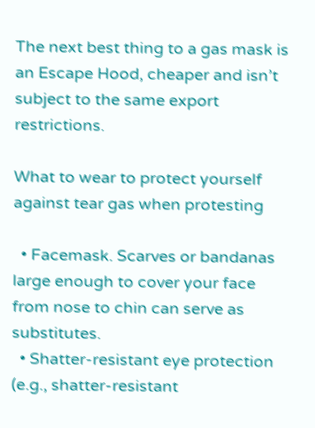The next best thing to a gas mask is an Escape Hood, cheaper and isn’t subject to the same export restrictions.

What to wear to protect yourself against tear gas when protesting

  • Facemask. Scarves or bandanas large enough to cover your face from nose to chin can serve as substitutes.
  • Shatter-resistant eye protection (e.g., shatter-resistant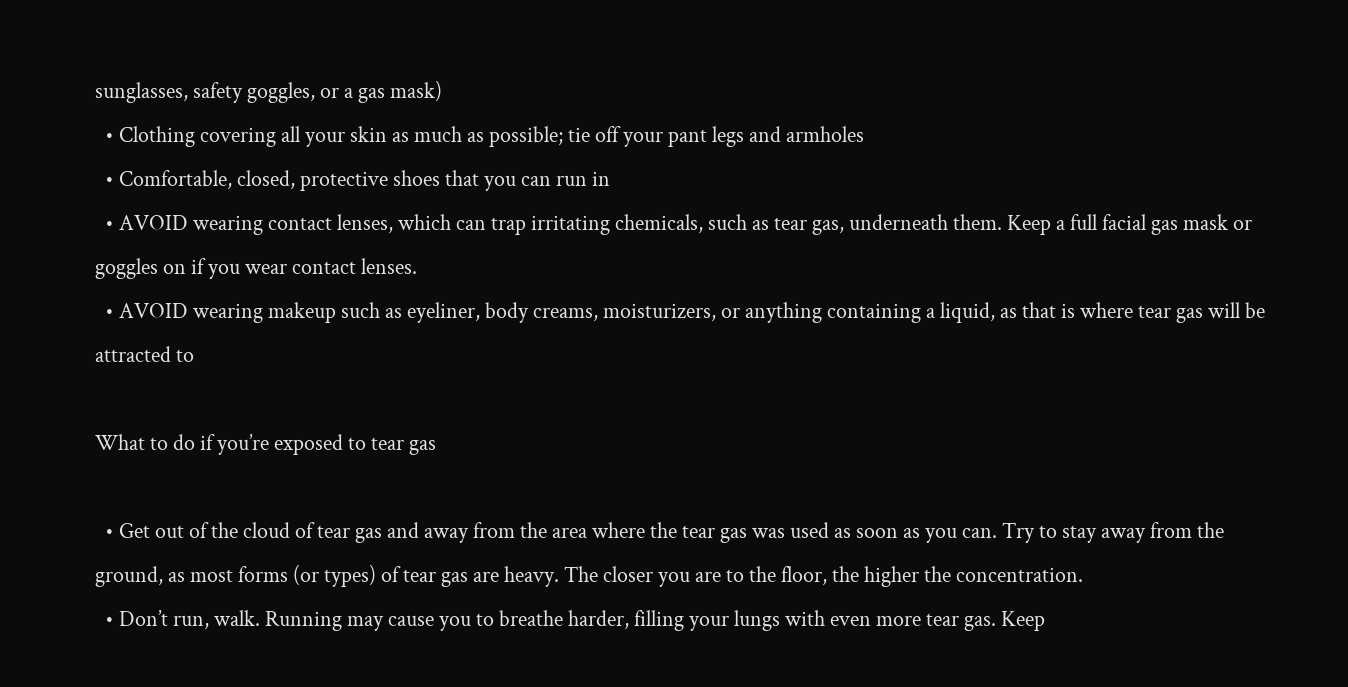sunglasses, safety goggles, or a gas mask)
  • Clothing covering all your skin as much as possible; tie off your pant legs and armholes
  • Comfortable, closed, protective shoes that you can run in
  • AVOID wearing contact lenses, which can trap irritating chemicals, such as tear gas, underneath them. Keep a full facial gas mask or goggles on if you wear contact lenses.
  • AVOID wearing makeup such as eyeliner, body creams, moisturizers, or anything containing a liquid, as that is where tear gas will be attracted to

What to do if you’re exposed to tear gas

  • Get out of the cloud of tear gas and away from the area where the tear gas was used as soon as you can. Try to stay away from the ground, as most forms (or types) of tear gas are heavy. The closer you are to the floor, the higher the concentration.
  • Don’t run, walk. Running may cause you to breathe harder, filling your lungs with even more tear gas. Keep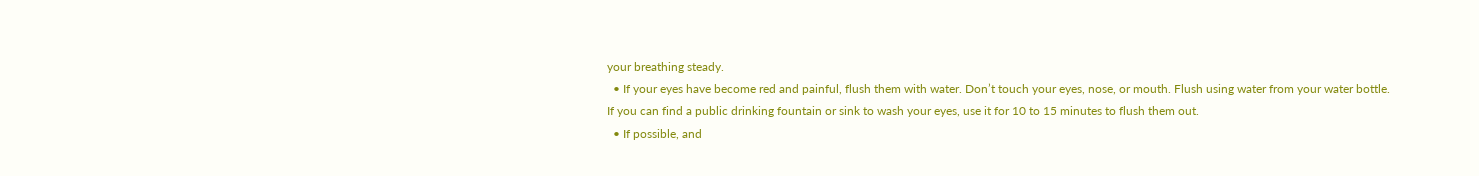your breathing steady.
  • If your eyes have become red and painful, flush them with water. Don’t touch your eyes, nose, or mouth. Flush using water from your water bottle. If you can find a public drinking fountain or sink to wash your eyes, use it for 10 to 15 minutes to flush them out.
  • If possible, and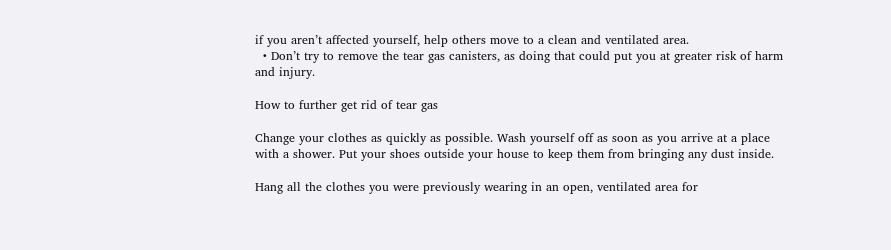if you aren’t affected yourself, help others move to a clean and ventilated area.
  • Don’t try to remove the tear gas canisters, as doing that could put you at greater risk of harm and injury.

How to further get rid of tear gas

Change your clothes as quickly as possible. Wash yourself off as soon as you arrive at a place with a shower. Put your shoes outside your house to keep them from bringing any dust inside.

Hang all the clothes you were previously wearing in an open, ventilated area for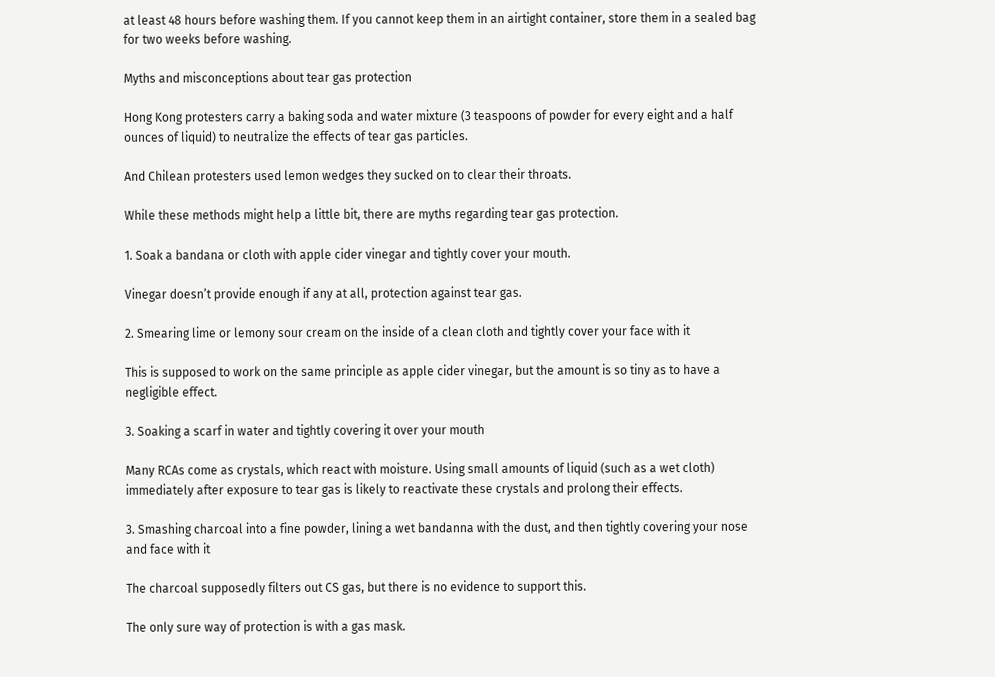at least 48 hours before washing them. If you cannot keep them in an airtight container, store them in a sealed bag for two weeks before washing.

Myths and misconceptions about tear gas protection

Hong Kong protesters carry a baking soda and water mixture (3 teaspoons of powder for every eight and a half ounces of liquid) to neutralize the effects of tear gas particles.

And Chilean protesters used lemon wedges they sucked on to clear their throats.

While these methods might help a little bit, there are myths regarding tear gas protection.

1. Soak a bandana or cloth with apple cider vinegar and tightly cover your mouth.

Vinegar doesn’t provide enough if any at all, protection against tear gas.

2. Smearing lime or lemony sour cream on the inside of a clean cloth and tightly cover your face with it

This is supposed to work on the same principle as apple cider vinegar, but the amount is so tiny as to have a negligible effect.

3. Soaking a scarf in water and tightly covering it over your mouth

Many RCAs come as crystals, which react with moisture. Using small amounts of liquid (such as a wet cloth) immediately after exposure to tear gas is likely to reactivate these crystals and prolong their effects.

3. Smashing charcoal into a fine powder, lining a wet bandanna with the dust, and then tightly covering your nose and face with it

The charcoal supposedly filters out CS gas, but there is no evidence to support this.

The only sure way of protection is with a gas mask.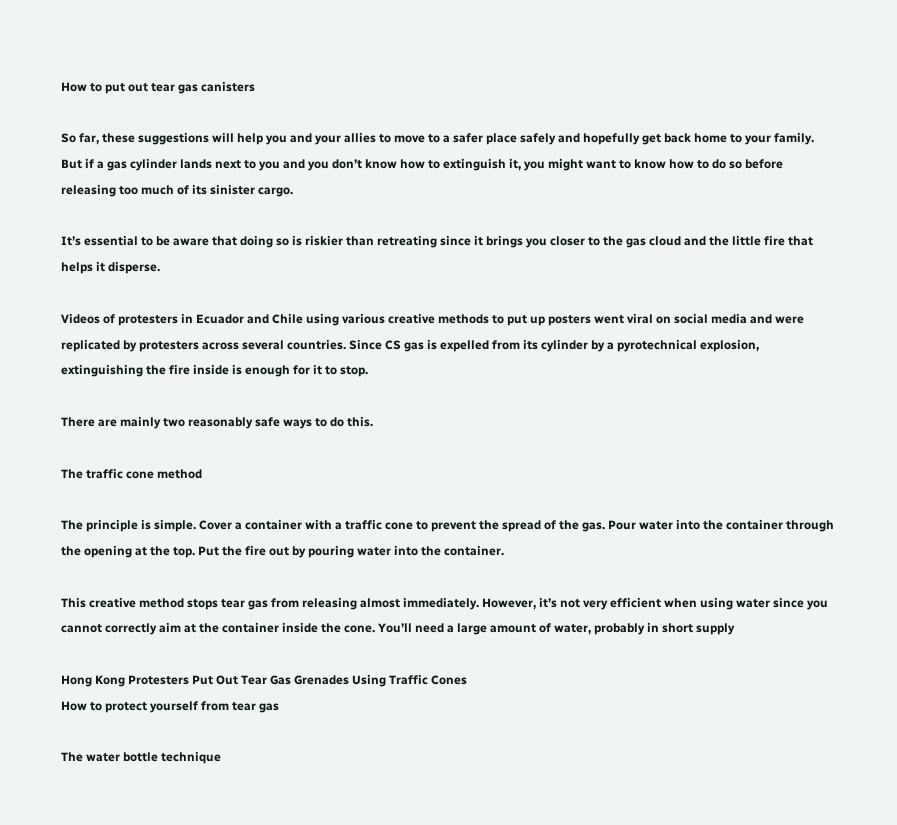How to put out tear gas canisters

So far, these suggestions will help you and your allies to move to a safer place safely and hopefully get back home to your family. But if a gas cylinder lands next to you and you don’t know how to extinguish it, you might want to know how to do so before releasing too much of its sinister cargo.

It’s essential to be aware that doing so is riskier than retreating since it brings you closer to the gas cloud and the little fire that helps it disperse.

Videos of protesters in Ecuador and Chile using various creative methods to put up posters went viral on social media and were replicated by protesters across several countries. Since CS gas is expelled from its cylinder by a pyrotechnical explosion, extinguishing the fire inside is enough for it to stop.

There are mainly two reasonably safe ways to do this.

The traffic cone method

The principle is simple. Cover a container with a traffic cone to prevent the spread of the gas. Pour water into the container through the opening at the top. Put the fire out by pouring water into the container.

This creative method stops tear gas from releasing almost immediately. However, it’s not very efficient when using water since you cannot correctly aim at the container inside the cone. You’ll need a large amount of water, probably in short supply

Hong Kong Protesters Put Out Tear Gas Grenades Using Traffic Cones
How to protect yourself from tear gas

The water bottle technique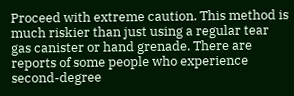Proceed with extreme caution. This method is much riskier than just using a regular tear gas canister or hand grenade. There are reports of some people who experience second-degree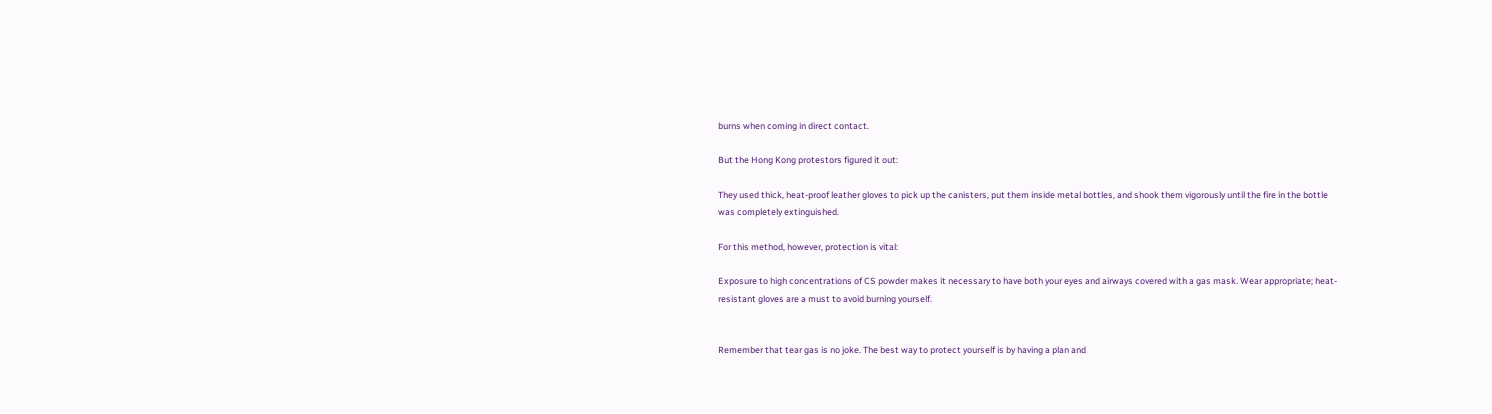burns when coming in direct contact.

But the Hong Kong protestors figured it out:

They used thick, heat-proof leather gloves to pick up the canisters, put them inside metal bottles, and shook them vigorously until the fire in the bottle was completely extinguished.

For this method, however, protection is vital:

Exposure to high concentrations of CS powder makes it necessary to have both your eyes and airways covered with a gas mask. Wear appropriate; heat-resistant gloves are a must to avoid burning yourself.


Remember that tear gas is no joke. The best way to protect yourself is by having a plan and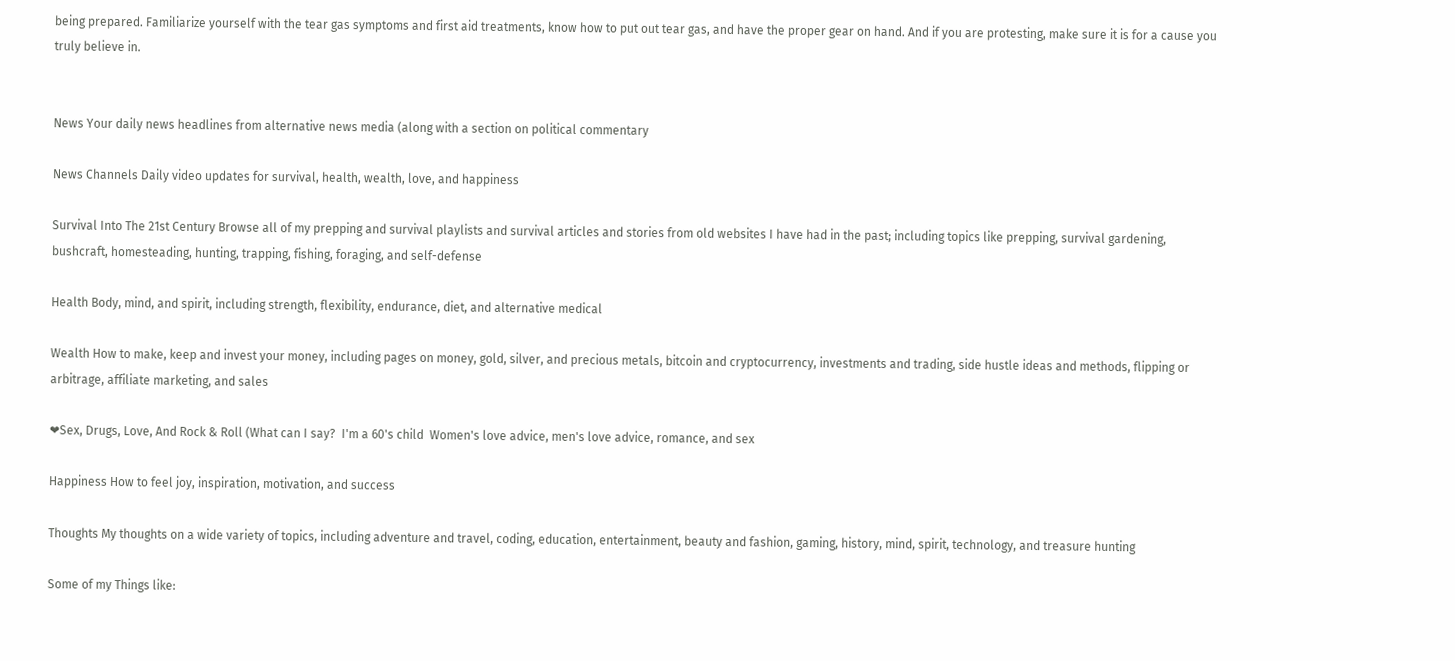being prepared. Familiarize yourself with the tear gas symptoms and first aid treatments, know how to put out tear gas, and have the proper gear on hand. And if you are protesting, make sure it is for a cause you truly believe in.


News Your daily news headlines from alternative news media (along with a section on political commentary

News Channels Daily video updates for survival, health, wealth, love, and happiness

Survival Into The 21st Century Browse all of my prepping and survival playlists and survival articles and stories from old websites I have had in the past; including topics like prepping, survival gardening, bushcraft, homesteading, hunting, trapping, fishing, foraging, and self-defense

Health Body, mind, and spirit, including strength, flexibility, endurance, diet, and alternative medical

Wealth How to make, keep and invest your money, including pages on money, gold, silver, and precious metals, bitcoin and cryptocurrency, investments and trading, side hustle ideas and methods, flipping or arbitrage, affiliate marketing, and sales

❤Sex, Drugs, Love, And Rock & Roll (What can I say?  I'm a 60's child  Women's love advice, men's love advice, romance, and sex

Happiness How to feel joy, inspiration, motivation, and success

Thoughts My thoughts on a wide variety of topics, including adventure and travel, coding, education, entertainment, beauty and fashion, gaming, history, mind, spirit, technology, and treasure hunting

Some of my Things like: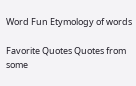Word Fun Etymology of words

Favorite Quotes Quotes from some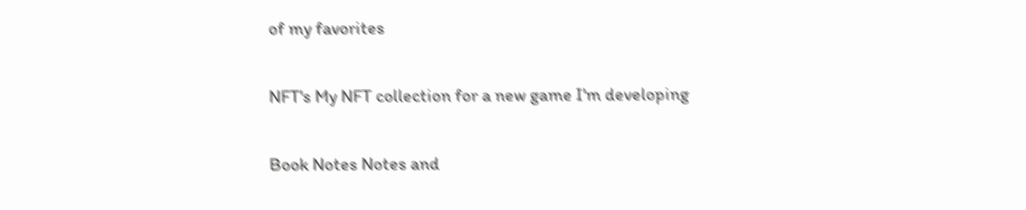of my favorites

NFT's My NFT collection for a new game I'm developing

Book Notes Notes and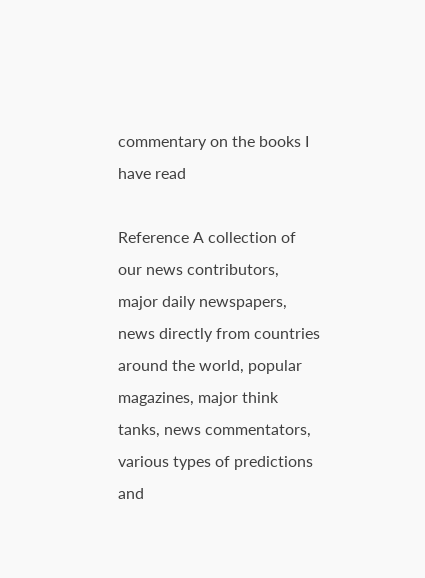commentary on the books I have read

Reference A collection of our news contributors, major daily newspapers, news directly from countries around the world, popular magazines, major think tanks, news commentators, various types of predictions and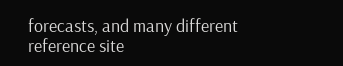forecasts, and many different reference site